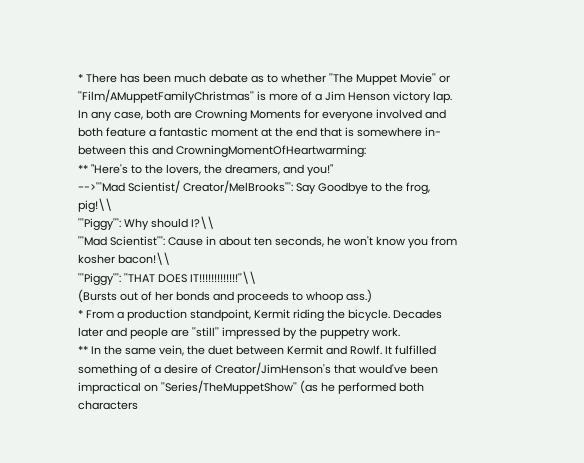* There has been much debate as to whether ''The Muppet Movie'' or ''Film/AMuppetFamilyChristmas'' is more of a Jim Henson victory lap. In any case, both are Crowning Moments for everyone involved and both feature a fantastic moment at the end that is somewhere in-between this and CrowningMomentOfHeartwarming:
** "Here's to the lovers, the dreamers, and you!"
-->'''Mad Scientist/ Creator/MelBrooks''': Say Goodbye to the frog, pig!\\
'''Piggy''': Why should I?\\
'''Mad Scientist''': Cause in about ten seconds, he won't know you from kosher bacon!\\
'''Piggy''': ''THAT DOES IT!!!!!!!!!!!!!''\\
(Bursts out of her bonds and proceeds to whoop ass.)
* From a production standpoint, Kermit riding the bicycle. Decades later and people are ''still'' impressed by the puppetry work.
** In the same vein, the duet between Kermit and Rowlf. It fulfilled something of a desire of Creator/JimHenson's that would've been impractical on ''Series/TheMuppetShow'' (as he performed both characters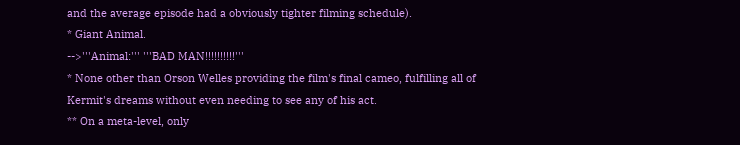and the average episode had a obviously tighter filming schedule).
* Giant Animal.
-->'''Animal:''' '''BAD MAN!!!!!!!!!!'''
* None other than Orson Welles providing the film's final cameo, fulfilling all of Kermit's dreams without even needing to see any of his act.
** On a meta-level, only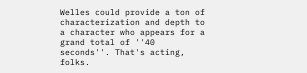Welles could provide a ton of characterization and depth to a character who appears for a grand total of ''40 seconds''. That's acting, folks.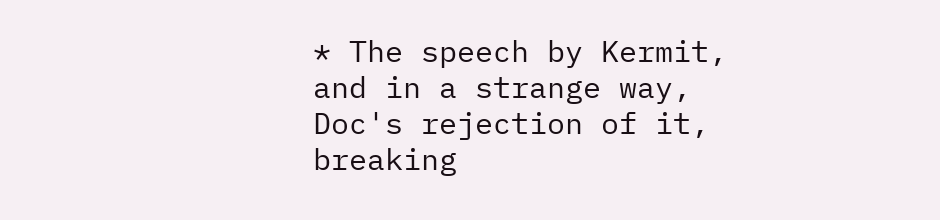* The speech by Kermit, and in a strange way, Doc's rejection of it, breaking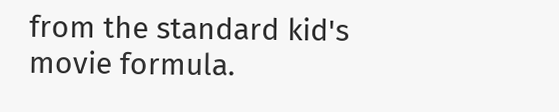from the standard kid's movie formula.